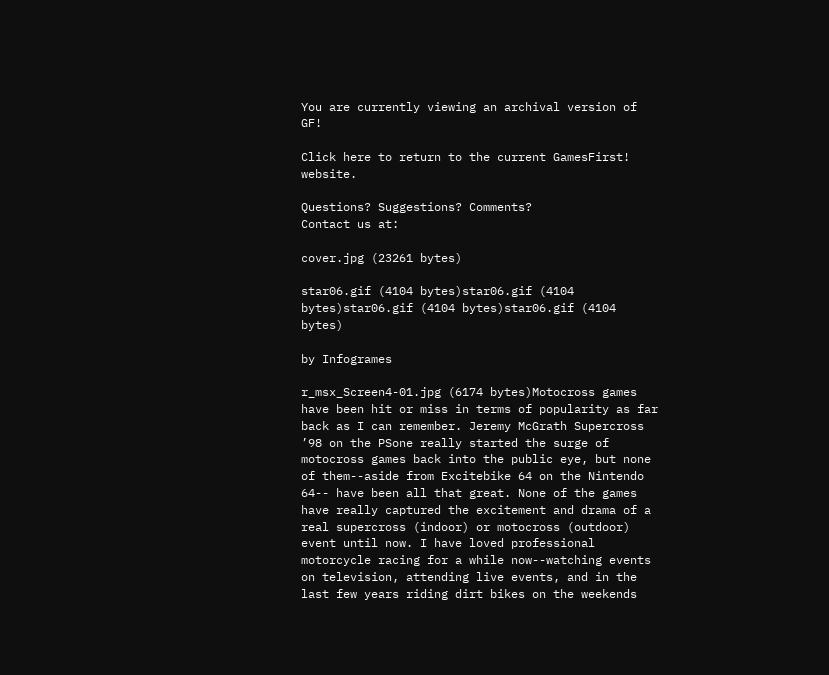You are currently viewing an archival version of GF!

Click here to return to the current GamesFirst! website.

Questions? Suggestions? Comments?
Contact us at:

cover.jpg (23261 bytes)

star06.gif (4104 bytes)star06.gif (4104 bytes)star06.gif (4104 bytes)star06.gif (4104 bytes)

by Infogrames

r_msx_Screen4-01.jpg (6174 bytes)Motocross games have been hit or miss in terms of popularity as far back as I can remember. Jeremy McGrath Supercross ’98 on the PSone really started the surge of motocross games back into the public eye, but none of them--aside from Excitebike 64 on the Nintendo 64-- have been all that great. None of the games have really captured the excitement and drama of a real supercross (indoor) or motocross (outdoor) event until now. I have loved professional motorcycle racing for a while now--watching events on television, attending live events, and in the last few years riding dirt bikes on the weekends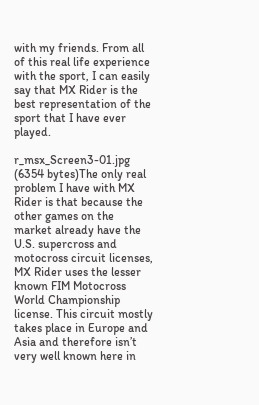with my friends. From all of this real life experience with the sport, I can easily say that MX Rider is the best representation of the sport that I have ever played.

r_msx_Screen3-01.jpg (6354 bytes)The only real problem I have with MX Rider is that because the other games on the market already have the U.S. supercross and motocross circuit licenses, MX Rider uses the lesser known FIM Motocross World Championship license. This circuit mostly takes place in Europe and Asia and therefore isn’t very well known here in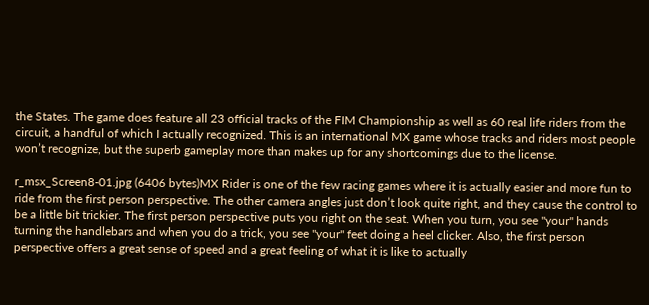the States. The game does feature all 23 official tracks of the FIM Championship as well as 60 real life riders from the circuit, a handful of which I actually recognized. This is an international MX game whose tracks and riders most people won’t recognize, but the superb gameplay more than makes up for any shortcomings due to the license.

r_msx_Screen8-01.jpg (6406 bytes)MX Rider is one of the few racing games where it is actually easier and more fun to ride from the first person perspective. The other camera angles just don’t look quite right, and they cause the control to be a little bit trickier. The first person perspective puts you right on the seat. When you turn, you see "your" hands turning the handlebars and when you do a trick, you see "your" feet doing a heel clicker. Also, the first person perspective offers a great sense of speed and a great feeling of what it is like to actually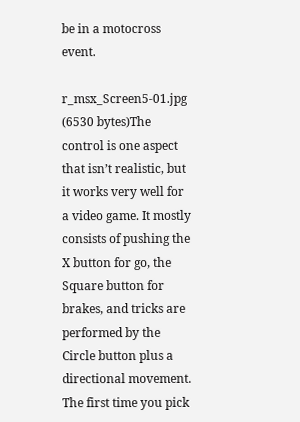be in a motocross event.

r_msx_Screen5-01.jpg (6530 bytes)The control is one aspect that isn’t realistic, but it works very well for a video game. It mostly consists of pushing the X button for go, the Square button for brakes, and tricks are performed by the Circle button plus a directional movement. The first time you pick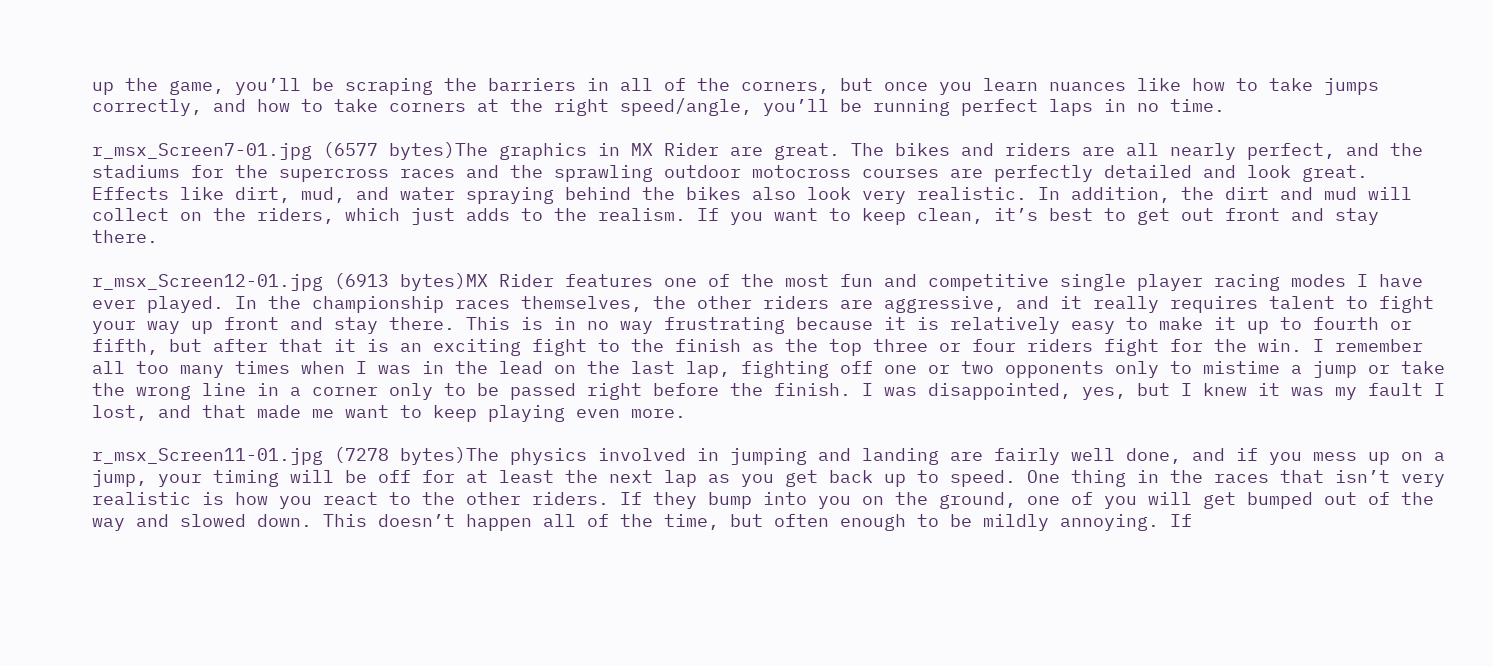up the game, you’ll be scraping the barriers in all of the corners, but once you learn nuances like how to take jumps correctly, and how to take corners at the right speed/angle, you’ll be running perfect laps in no time.

r_msx_Screen7-01.jpg (6577 bytes)The graphics in MX Rider are great. The bikes and riders are all nearly perfect, and the stadiums for the supercross races and the sprawling outdoor motocross courses are perfectly detailed and look great. Effects like dirt, mud, and water spraying behind the bikes also look very realistic. In addition, the dirt and mud will collect on the riders, which just adds to the realism. If you want to keep clean, it’s best to get out front and stay there.

r_msx_Screen12-01.jpg (6913 bytes)MX Rider features one of the most fun and competitive single player racing modes I have ever played. In the championship races themselves, the other riders are aggressive, and it really requires talent to fight your way up front and stay there. This is in no way frustrating because it is relatively easy to make it up to fourth or fifth, but after that it is an exciting fight to the finish as the top three or four riders fight for the win. I remember all too many times when I was in the lead on the last lap, fighting off one or two opponents only to mistime a jump or take the wrong line in a corner only to be passed right before the finish. I was disappointed, yes, but I knew it was my fault I lost, and that made me want to keep playing even more.

r_msx_Screen11-01.jpg (7278 bytes)The physics involved in jumping and landing are fairly well done, and if you mess up on a jump, your timing will be off for at least the next lap as you get back up to speed. One thing in the races that isn’t very realistic is how you react to the other riders. If they bump into you on the ground, one of you will get bumped out of the way and slowed down. This doesn’t happen all of the time, but often enough to be mildly annoying. If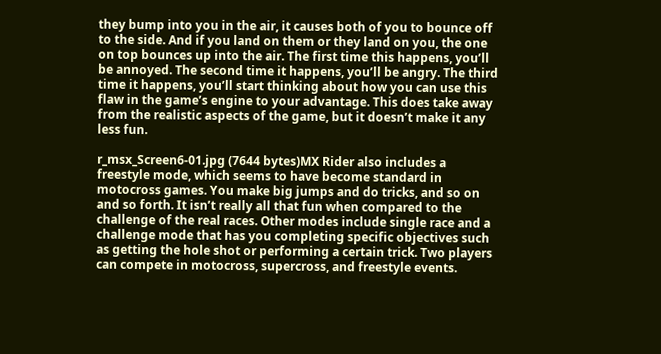they bump into you in the air, it causes both of you to bounce off to the side. And if you land on them or they land on you, the one on top bounces up into the air. The first time this happens, you’ll be annoyed. The second time it happens, you’ll be angry. The third time it happens, you’ll start thinking about how you can use this flaw in the game’s engine to your advantage. This does take away from the realistic aspects of the game, but it doesn’t make it any less fun.

r_msx_Screen6-01.jpg (7644 bytes)MX Rider also includes a freestyle mode, which seems to have become standard in motocross games. You make big jumps and do tricks, and so on and so forth. It isn’t really all that fun when compared to the challenge of the real races. Other modes include single race and a challenge mode that has you completing specific objectives such as getting the hole shot or performing a certain trick. Two players can compete in motocross, supercross, and freestyle events.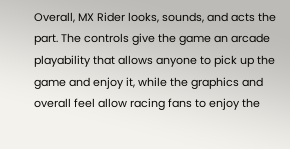Overall, MX Rider looks, sounds, and acts the part. The controls give the game an arcade playability that allows anyone to pick up the game and enjoy it, while the graphics and overall feel allow racing fans to enjoy the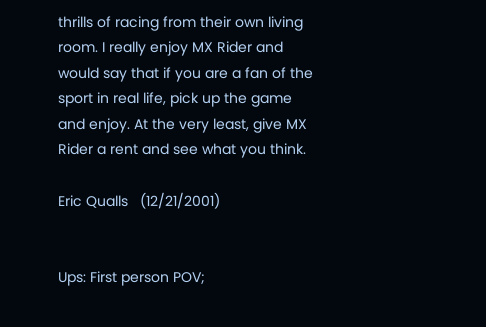thrills of racing from their own living room. I really enjoy MX Rider and would say that if you are a fan of the sport in real life, pick up the game and enjoy. At the very least, give MX Rider a rent and see what you think.

Eric Qualls   (12/21/2001)


Ups: First person POV;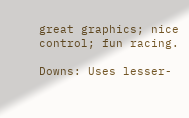great graphics; nice control; fun racing.

Downs: Uses lesser-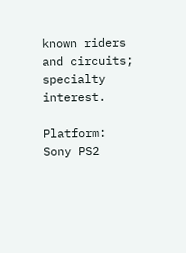known riders and circuits; specialty interest.

Platform: Sony PS2